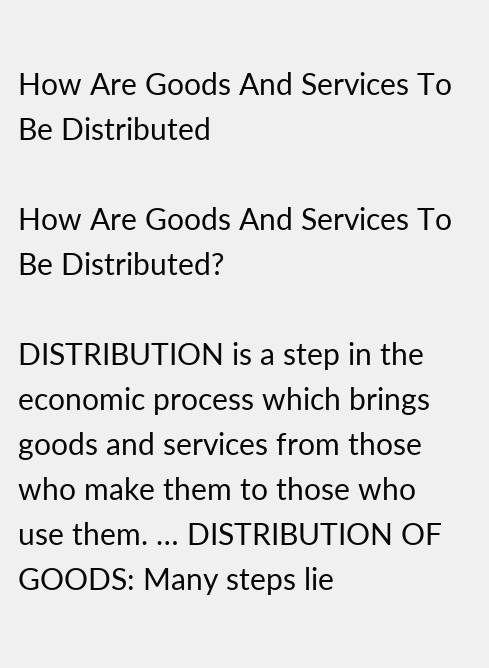How Are Goods And Services To Be Distributed

How Are Goods And Services To Be Distributed?

DISTRIBUTION is a step in the economic process which brings goods and services from those who make them to those who use them. … DISTRIBUTION OF GOODS: Many steps lie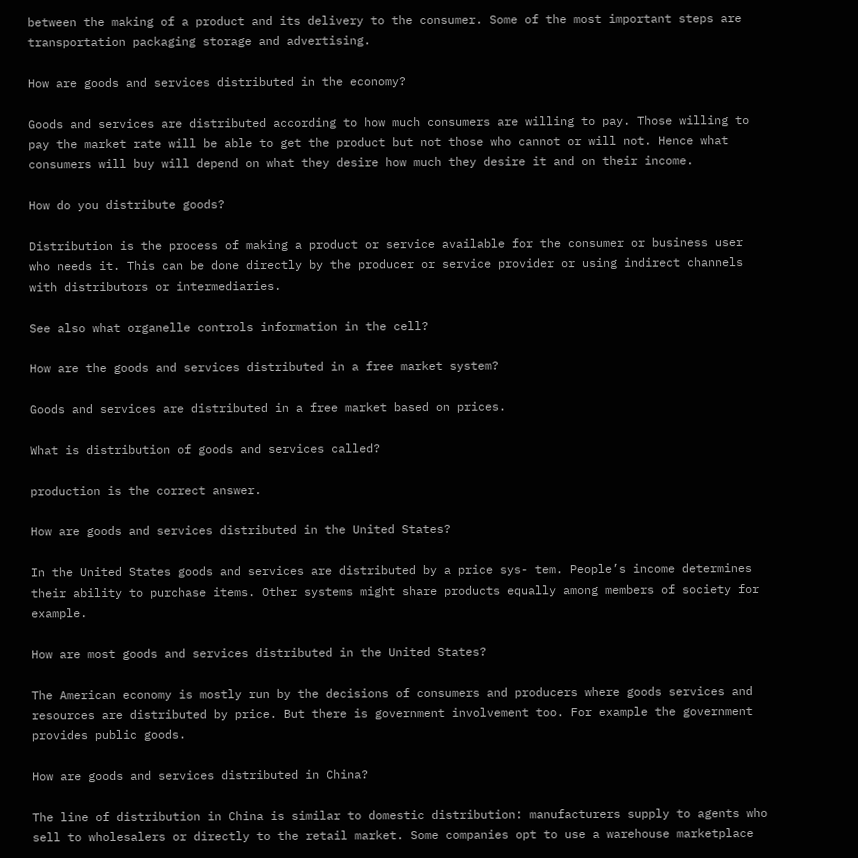between the making of a product and its delivery to the consumer. Some of the most important steps are transportation packaging storage and advertising.

How are goods and services distributed in the economy?

Goods and services are distributed according to how much consumers are willing to pay. Those willing to pay the market rate will be able to get the product but not those who cannot or will not. Hence what consumers will buy will depend on what they desire how much they desire it and on their income.

How do you distribute goods?

Distribution is the process of making a product or service available for the consumer or business user who needs it. This can be done directly by the producer or service provider or using indirect channels with distributors or intermediaries.

See also what organelle controls information in the cell?

How are the goods and services distributed in a free market system?

Goods and services are distributed in a free market based on prices.

What is distribution of goods and services called?

production is the correct answer.

How are goods and services distributed in the United States?

In the United States goods and services are distributed by a price sys- tem. People’s income determines their ability to purchase items. Other systems might share products equally among members of society for example.

How are most goods and services distributed in the United States?

The American economy is mostly run by the decisions of consumers and producers where goods services and resources are distributed by price. But there is government involvement too. For example the government provides public goods.

How are goods and services distributed in China?

The line of distribution in China is similar to domestic distribution: manufacturers supply to agents who sell to wholesalers or directly to the retail market. Some companies opt to use a warehouse marketplace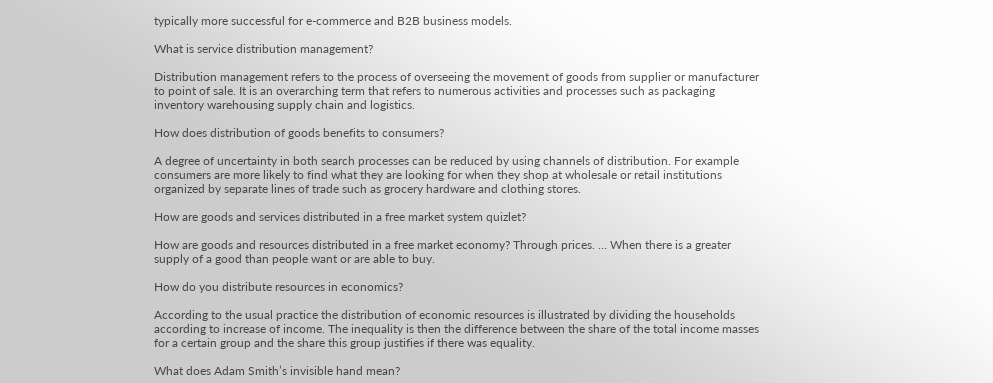typically more successful for e-commerce and B2B business models.

What is service distribution management?

Distribution management refers to the process of overseeing the movement of goods from supplier or manufacturer to point of sale. It is an overarching term that refers to numerous activities and processes such as packaging inventory warehousing supply chain and logistics.

How does distribution of goods benefits to consumers?

A degree of uncertainty in both search processes can be reduced by using channels of distribution. For example consumers are more likely to find what they are looking for when they shop at wholesale or retail institutions organized by separate lines of trade such as grocery hardware and clothing stores.

How are goods and services distributed in a free market system quizlet?

How are goods and resources distributed in a free market economy? Through prices. … When there is a greater supply of a good than people want or are able to buy.

How do you distribute resources in economics?

According to the usual practice the distribution of economic resources is illustrated by dividing the households according to increase of income. The inequality is then the difference between the share of the total income masses for a certain group and the share this group justifies if there was equality.

What does Adam Smith’s invisible hand mean?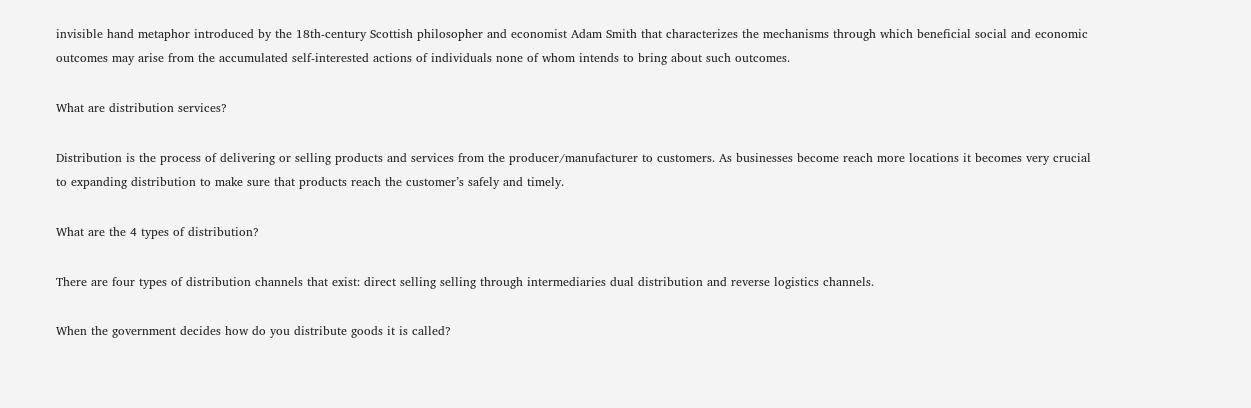invisible hand metaphor introduced by the 18th-century Scottish philosopher and economist Adam Smith that characterizes the mechanisms through which beneficial social and economic outcomes may arise from the accumulated self-interested actions of individuals none of whom intends to bring about such outcomes.

What are distribution services?

Distribution is the process of delivering or selling products and services from the producer/manufacturer to customers. As businesses become reach more locations it becomes very crucial to expanding distribution to make sure that products reach the customer’s safely and timely.

What are the 4 types of distribution?

There are four types of distribution channels that exist: direct selling selling through intermediaries dual distribution and reverse logistics channels.

When the government decides how do you distribute goods it is called?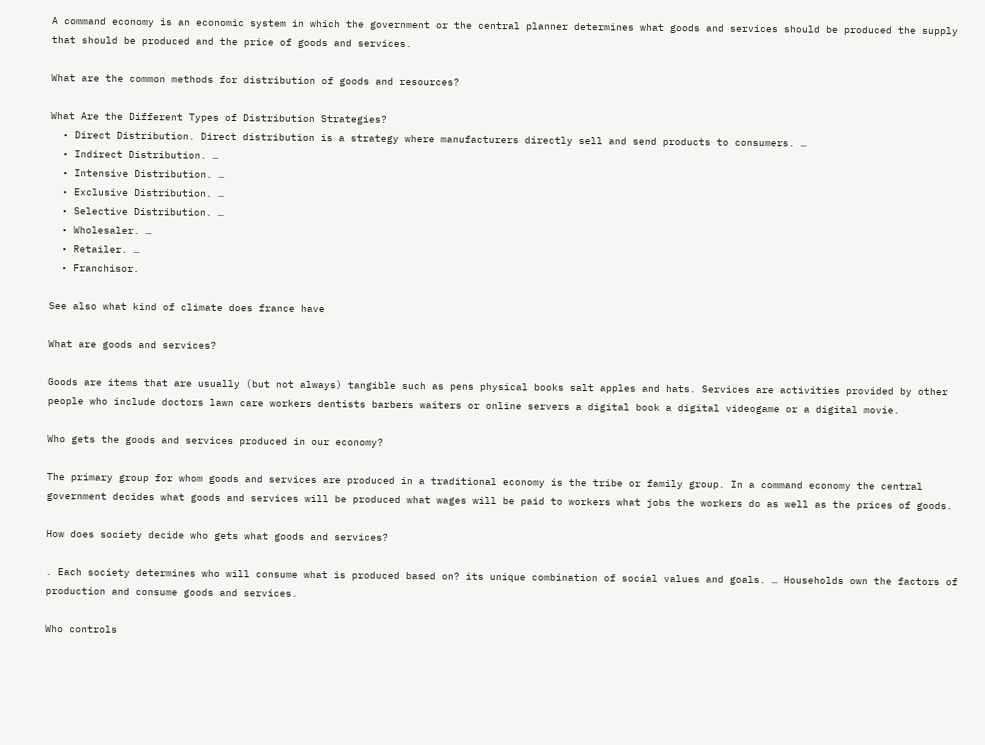A command economy is an economic system in which the government or the central planner determines what goods and services should be produced the supply that should be produced and the price of goods and services.

What are the common methods for distribution of goods and resources?

What Are the Different Types of Distribution Strategies?
  • Direct Distribution. Direct distribution is a strategy where manufacturers directly sell and send products to consumers. …
  • Indirect Distribution. …
  • Intensive Distribution. …
  • Exclusive Distribution. …
  • Selective Distribution. …
  • Wholesaler. …
  • Retailer. …
  • Franchisor.

See also what kind of climate does france have

What are goods and services?

Goods are items that are usually (but not always) tangible such as pens physical books salt apples and hats. Services are activities provided by other people who include doctors lawn care workers dentists barbers waiters or online servers a digital book a digital videogame or a digital movie.

Who gets the goods and services produced in our economy?

The primary group for whom goods and services are produced in a traditional economy is the tribe or family group. In a command economy the central government decides what goods and services will be produced what wages will be paid to workers what jobs the workers do as well as the prices of goods.

How does society decide who gets what goods and services?

. Each society determines who will consume what is produced based on? its unique combination of social values and goals. … Households own the factors of production and consume goods and services.

Who controls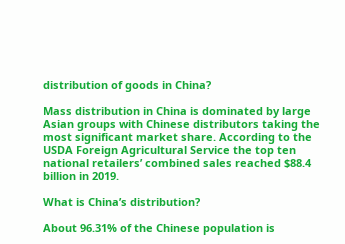distribution of goods in China?

Mass distribution in China is dominated by large Asian groups with Chinese distributors taking the most significant market share. According to the USDA Foreign Agricultural Service the top ten national retailers’ combined sales reached $88.4 billion in 2019.

What is China’s distribution?

About 96.31% of the Chinese population is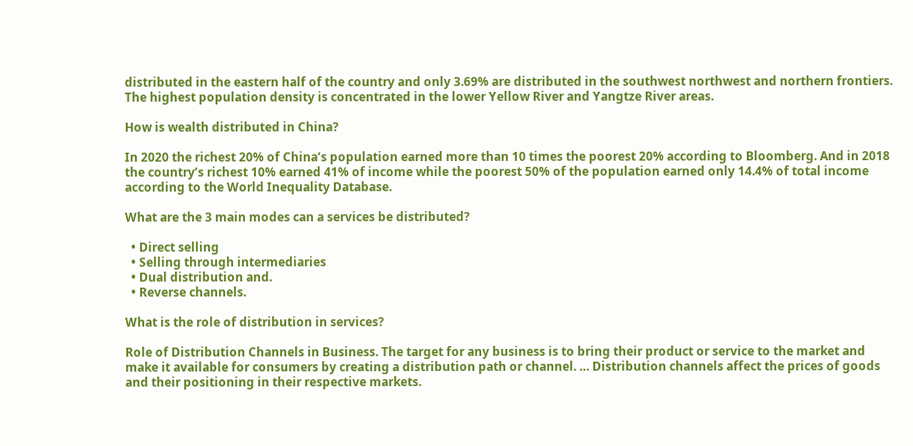distributed in the eastern half of the country and only 3.69% are distributed in the southwest northwest and northern frontiers. The highest population density is concentrated in the lower Yellow River and Yangtze River areas.

How is wealth distributed in China?

In 2020 the richest 20% of China’s population earned more than 10 times the poorest 20% according to Bloomberg. And in 2018 the country’s richest 10% earned 41% of income while the poorest 50% of the population earned only 14.4% of total income according to the World Inequality Database.

What are the 3 main modes can a services be distributed?

  • Direct selling
  • Selling through intermediaries
  • Dual distribution and.
  • Reverse channels.

What is the role of distribution in services?

Role of Distribution Channels in Business. The target for any business is to bring their product or service to the market and make it available for consumers by creating a distribution path or channel. … Distribution channels affect the prices of goods and their positioning in their respective markets.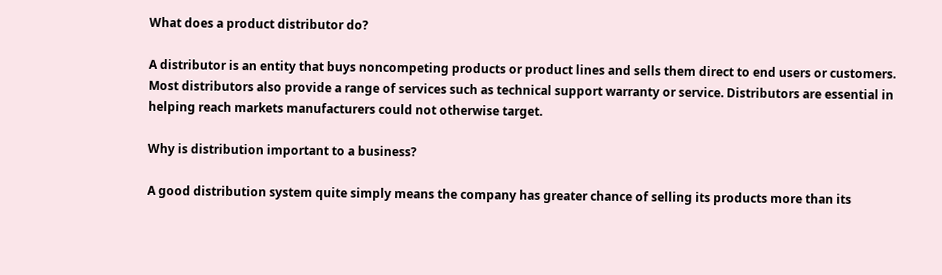What does a product distributor do?

A distributor is an entity that buys noncompeting products or product lines and sells them direct to end users or customers. Most distributors also provide a range of services such as technical support warranty or service. Distributors are essential in helping reach markets manufacturers could not otherwise target.

Why is distribution important to a business?

A good distribution system quite simply means the company has greater chance of selling its products more than its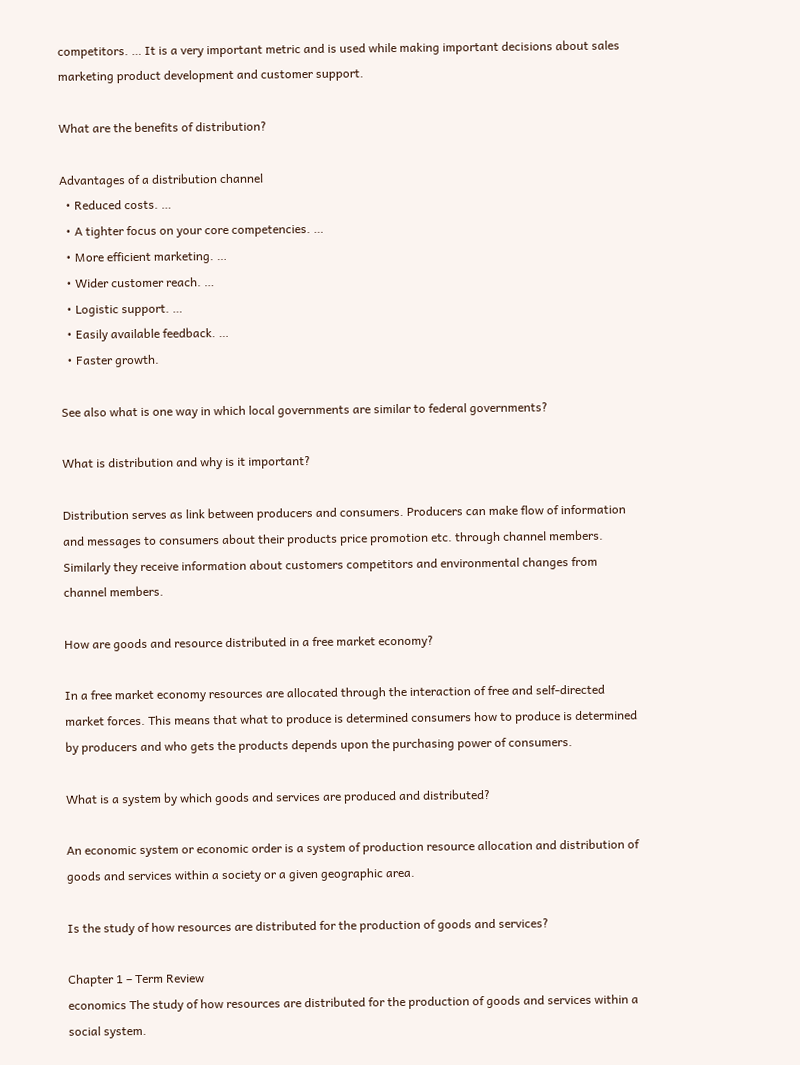competitors. … It is a very important metric and is used while making important decisions about sales marketing product development and customer support.

What are the benefits of distribution?

Advantages of a distribution channel
  • Reduced costs. …
  • A tighter focus on your core competencies. …
  • More efficient marketing. …
  • Wider customer reach. …
  • Logistic support. …
  • Easily available feedback. …
  • Faster growth.

See also what is one way in which local governments are similar to federal governments?

What is distribution and why is it important?

Distribution serves as link between producers and consumers. Producers can make flow of information and messages to consumers about their products price promotion etc. through channel members. Similarly they receive information about customers competitors and environmental changes from channel members.

How are goods and resource distributed in a free market economy?

In a free market economy resources are allocated through the interaction of free and self-directed market forces. This means that what to produce is determined consumers how to produce is determined by producers and who gets the products depends upon the purchasing power of consumers.

What is a system by which goods and services are produced and distributed?

An economic system or economic order is a system of production resource allocation and distribution of goods and services within a society or a given geographic area.

Is the study of how resources are distributed for the production of goods and services?

Chapter 1 – Term Review
economics The study of how resources are distributed for the production of goods and services within a social system.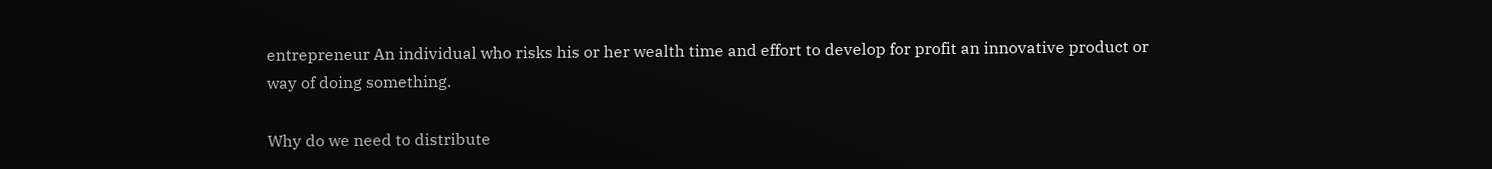entrepreneur An individual who risks his or her wealth time and effort to develop for profit an innovative product or way of doing something.

Why do we need to distribute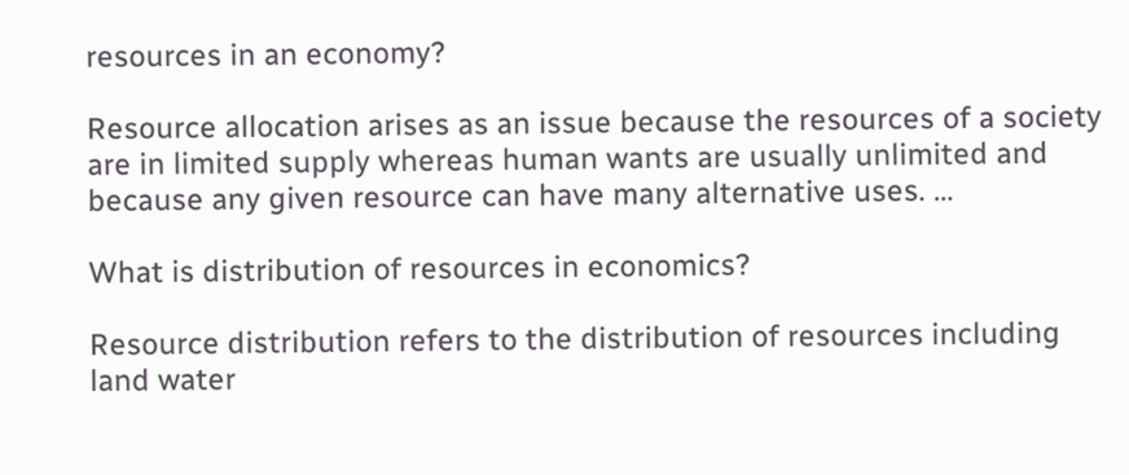resources in an economy?

Resource allocation arises as an issue because the resources of a society are in limited supply whereas human wants are usually unlimited and because any given resource can have many alternative uses. …

What is distribution of resources in economics?

Resource distribution refers to the distribution of resources including land water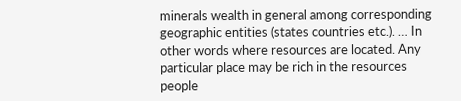minerals wealth in general among corresponding geographic entities (states countries etc.). … In other words where resources are located. Any particular place may be rich in the resources people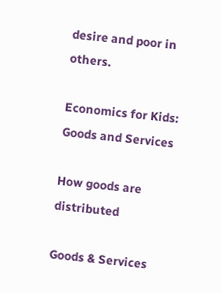desire and poor in others.

Economics for Kids: Goods and Services

How goods are distributed

Goods & Services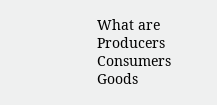What are Producers Consumers Goods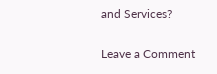and Services?

Leave a Comment